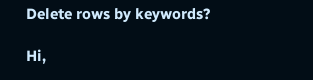Delete rows by keywords?

Hi,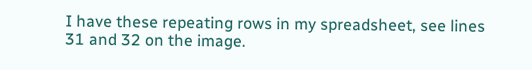I have these repeating rows in my spreadsheet, see lines 31 and 32 on the image.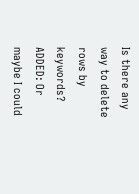Is there any way to delete rows by keywords? ADDED: Or maybe I could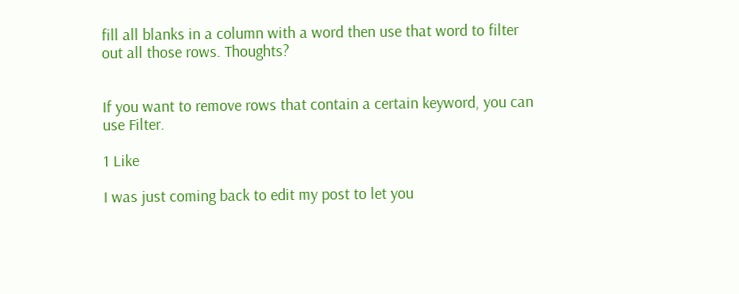fill all blanks in a column with a word then use that word to filter out all those rows. Thoughts?


If you want to remove rows that contain a certain keyword, you can use Filter.

1 Like

I was just coming back to edit my post to let you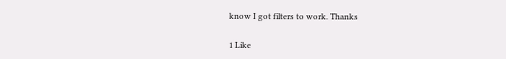know I got filters to work. Thanks

1 Like